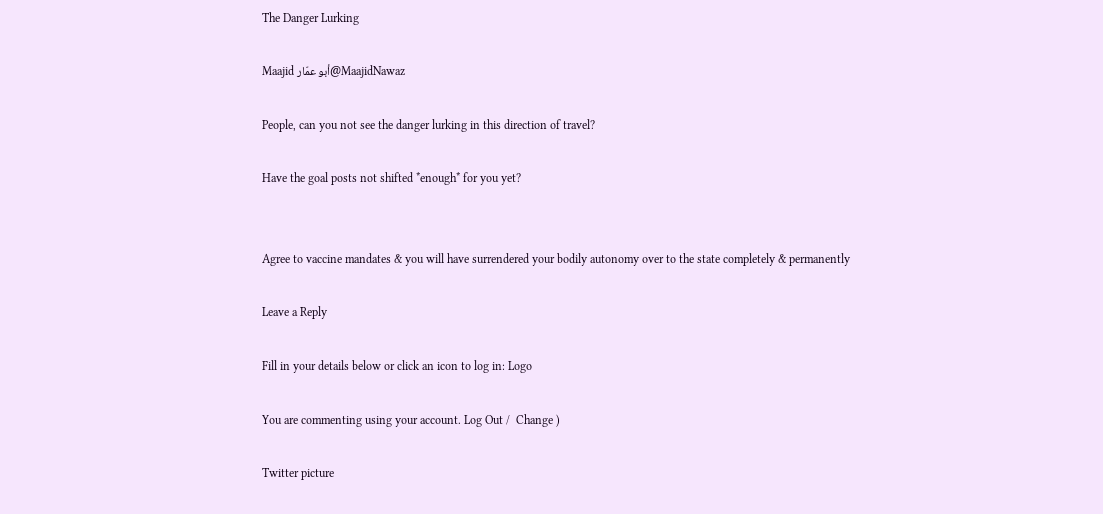The Danger Lurking

Maajid أبو عمّار@MaajidNawaz

People, can you not see the danger lurking in this direction of travel?

Have the goal posts not shifted *enough* for you yet?


Agree to vaccine mandates & you will have surrendered your bodily autonomy over to the state completely & permanently

Leave a Reply

Fill in your details below or click an icon to log in: Logo

You are commenting using your account. Log Out /  Change )

Twitter picture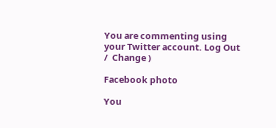You are commenting using your Twitter account. Log Out /  Change )

Facebook photo

You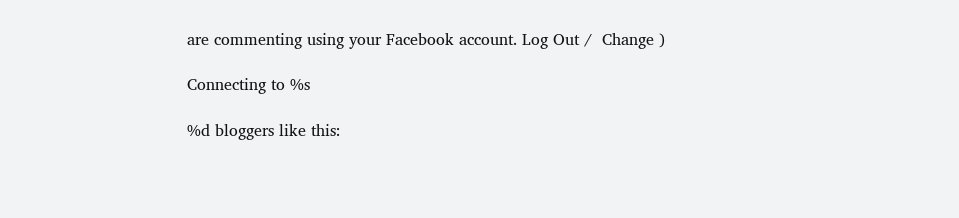are commenting using your Facebook account. Log Out /  Change )

Connecting to %s

%d bloggers like this: